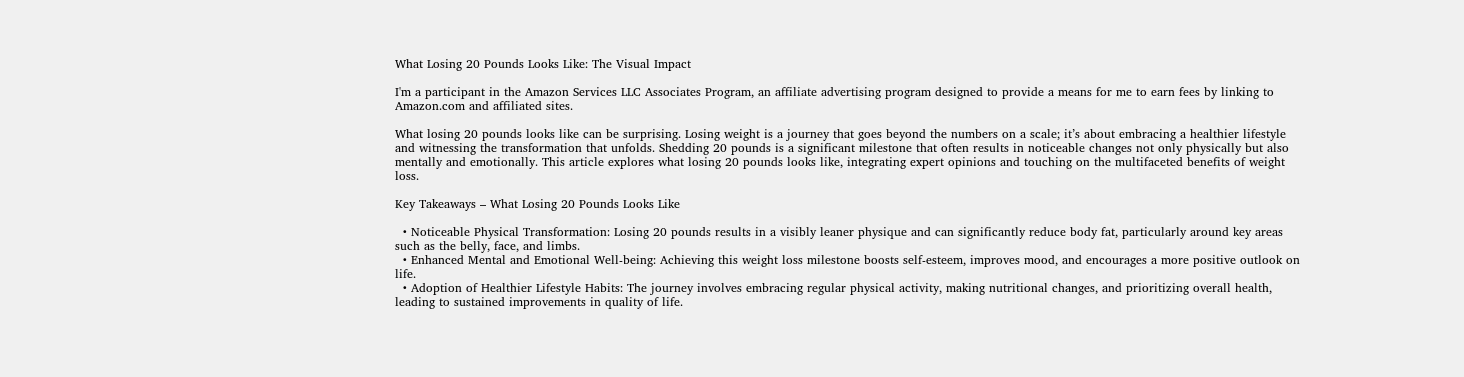What Losing 20 Pounds Looks Like: The Visual Impact

I'm a participant in the Amazon Services LLC Associates Program, an affiliate advertising program designed to provide a means for me to earn fees by linking to Amazon.com and affiliated sites.

What losing 20 pounds looks like can be surprising. Losing weight is a journey that goes beyond the numbers on a scale; it’s about embracing a healthier lifestyle and witnessing the transformation that unfolds. Shedding 20 pounds is a significant milestone that often results in noticeable changes not only physically but also mentally and emotionally. This article explores what losing 20 pounds looks like, integrating expert opinions and touching on the multifaceted benefits of weight loss.

Key Takeaways – What Losing 20 Pounds Looks Like

  • Noticeable Physical Transformation: Losing 20 pounds results in a visibly leaner physique and can significantly reduce body fat, particularly around key areas such as the belly, face, and limbs.
  • Enhanced Mental and Emotional Well-being: Achieving this weight loss milestone boosts self-esteem, improves mood, and encourages a more positive outlook on life.
  • Adoption of Healthier Lifestyle Habits: The journey involves embracing regular physical activity, making nutritional changes, and prioritizing overall health, leading to sustained improvements in quality of life.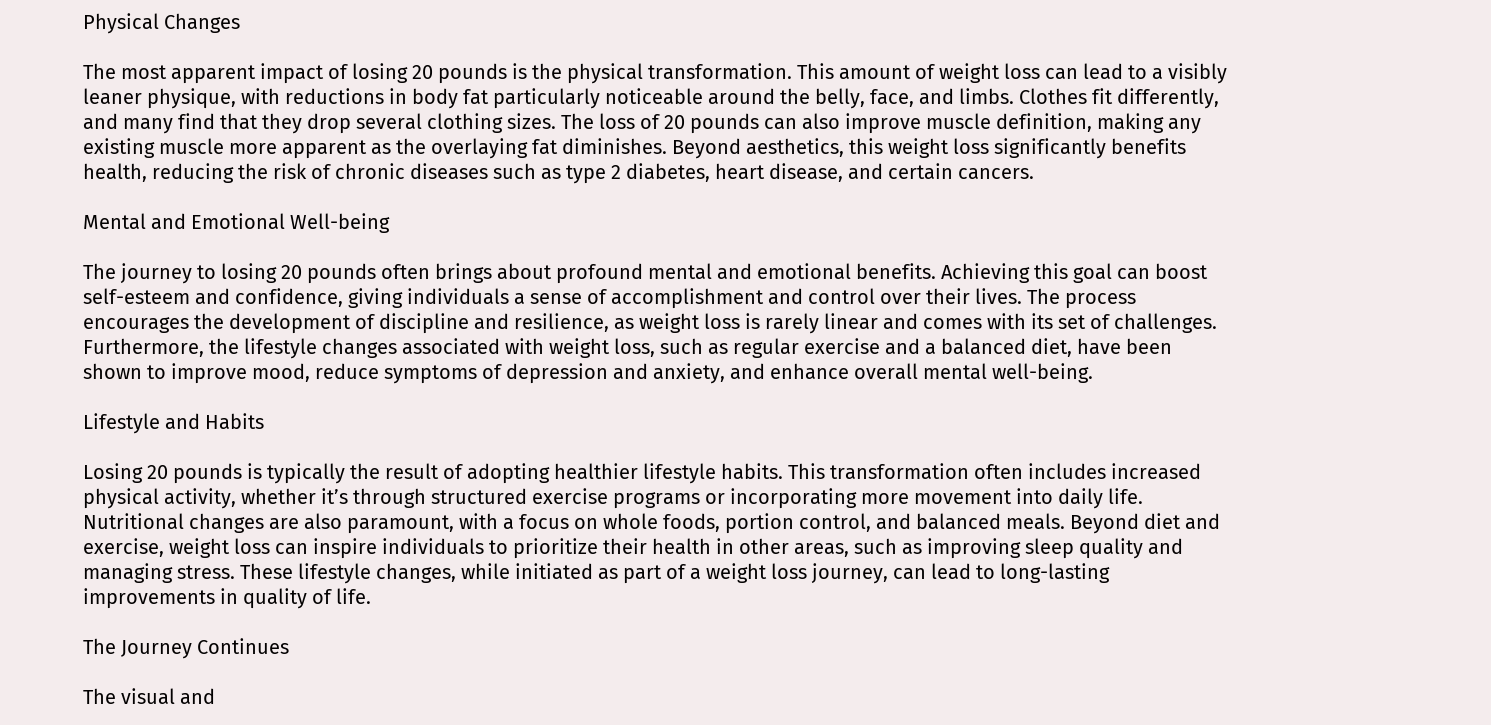Physical Changes

The most apparent impact of losing 20 pounds is the physical transformation. This amount of weight loss can lead to a visibly leaner physique, with reductions in body fat particularly noticeable around the belly, face, and limbs. Clothes fit differently, and many find that they drop several clothing sizes. The loss of 20 pounds can also improve muscle definition, making any existing muscle more apparent as the overlaying fat diminishes. Beyond aesthetics, this weight loss significantly benefits health, reducing the risk of chronic diseases such as type 2 diabetes, heart disease, and certain cancers.

Mental and Emotional Well-being

The journey to losing 20 pounds often brings about profound mental and emotional benefits. Achieving this goal can boost self-esteem and confidence, giving individuals a sense of accomplishment and control over their lives. The process encourages the development of discipline and resilience, as weight loss is rarely linear and comes with its set of challenges. Furthermore, the lifestyle changes associated with weight loss, such as regular exercise and a balanced diet, have been shown to improve mood, reduce symptoms of depression and anxiety, and enhance overall mental well-being.

Lifestyle and Habits

Losing 20 pounds is typically the result of adopting healthier lifestyle habits. This transformation often includes increased physical activity, whether it’s through structured exercise programs or incorporating more movement into daily life. Nutritional changes are also paramount, with a focus on whole foods, portion control, and balanced meals. Beyond diet and exercise, weight loss can inspire individuals to prioritize their health in other areas, such as improving sleep quality and managing stress. These lifestyle changes, while initiated as part of a weight loss journey, can lead to long-lasting improvements in quality of life.

The Journey Continues

The visual and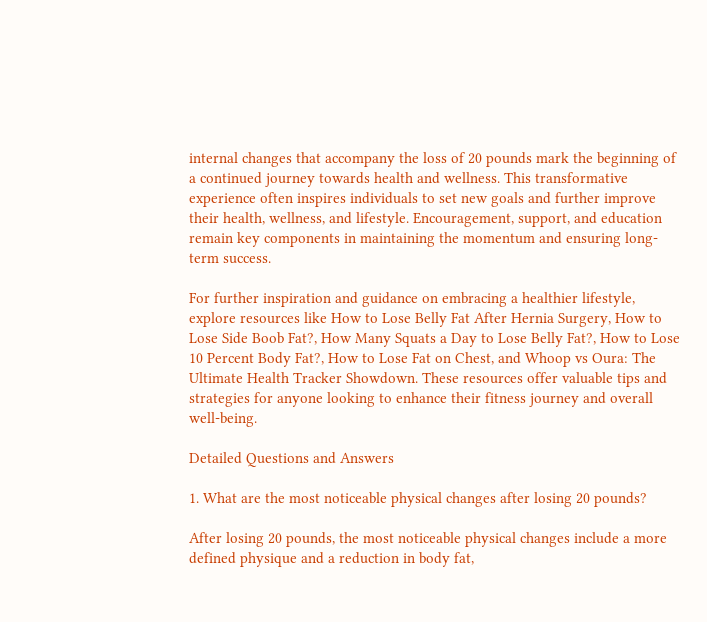internal changes that accompany the loss of 20 pounds mark the beginning of a continued journey towards health and wellness. This transformative experience often inspires individuals to set new goals and further improve their health, wellness, and lifestyle. Encouragement, support, and education remain key components in maintaining the momentum and ensuring long-term success.

For further inspiration and guidance on embracing a healthier lifestyle, explore resources like How to Lose Belly Fat After Hernia Surgery, How to Lose Side Boob Fat?, How Many Squats a Day to Lose Belly Fat?, How to Lose 10 Percent Body Fat?, How to Lose Fat on Chest, and Whoop vs Oura: The Ultimate Health Tracker Showdown. These resources offer valuable tips and strategies for anyone looking to enhance their fitness journey and overall well-being.

Detailed Questions and Answers

1. What are the most noticeable physical changes after losing 20 pounds?

After losing 20 pounds, the most noticeable physical changes include a more defined physique and a reduction in body fat,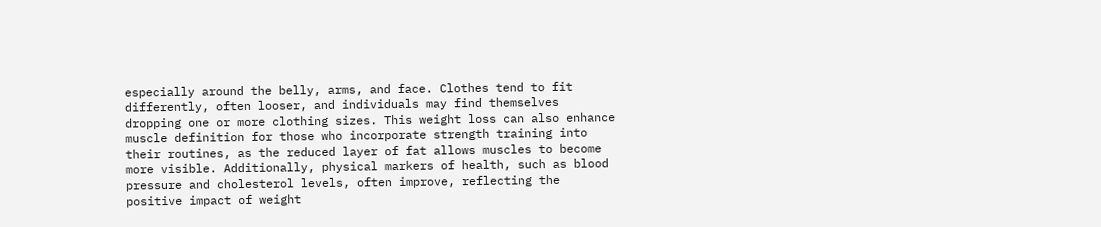especially around the belly, arms, and face. Clothes tend to fit differently, often looser, and individuals may find themselves dropping one or more clothing sizes. This weight loss can also enhance muscle definition for those who incorporate strength training into their routines, as the reduced layer of fat allows muscles to become more visible. Additionally, physical markers of health, such as blood pressure and cholesterol levels, often improve, reflecting the positive impact of weight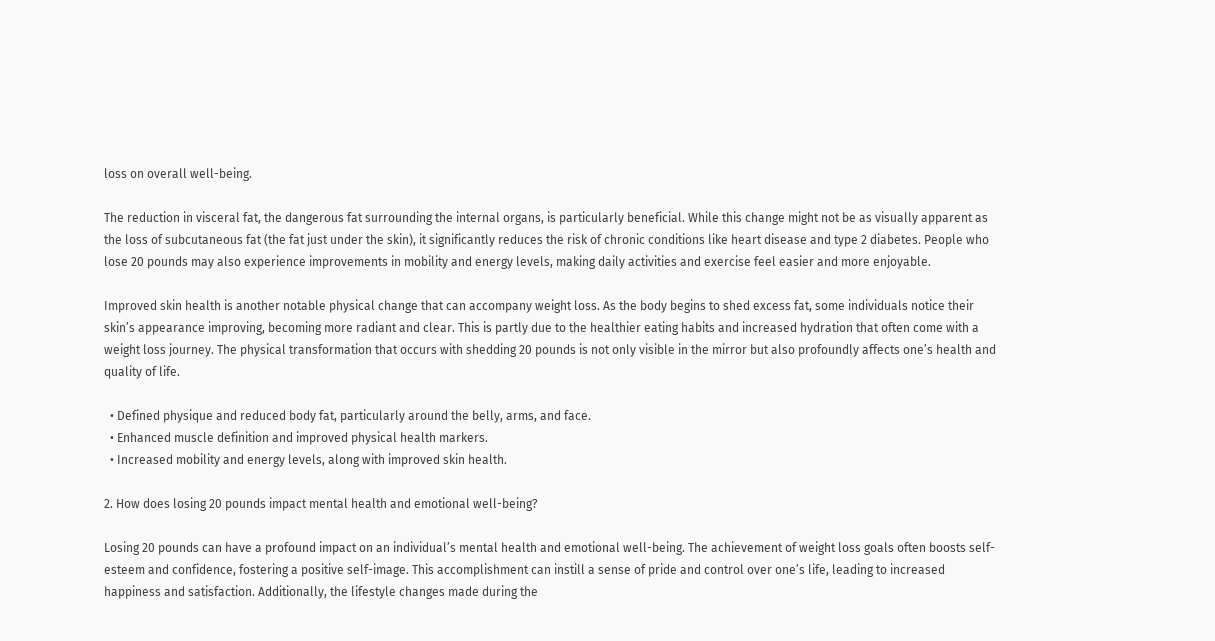loss on overall well-being.

The reduction in visceral fat, the dangerous fat surrounding the internal organs, is particularly beneficial. While this change might not be as visually apparent as the loss of subcutaneous fat (the fat just under the skin), it significantly reduces the risk of chronic conditions like heart disease and type 2 diabetes. People who lose 20 pounds may also experience improvements in mobility and energy levels, making daily activities and exercise feel easier and more enjoyable.

Improved skin health is another notable physical change that can accompany weight loss. As the body begins to shed excess fat, some individuals notice their skin’s appearance improving, becoming more radiant and clear. This is partly due to the healthier eating habits and increased hydration that often come with a weight loss journey. The physical transformation that occurs with shedding 20 pounds is not only visible in the mirror but also profoundly affects one’s health and quality of life.

  • Defined physique and reduced body fat, particularly around the belly, arms, and face.
  • Enhanced muscle definition and improved physical health markers.
  • Increased mobility and energy levels, along with improved skin health.

2. How does losing 20 pounds impact mental health and emotional well-being?

Losing 20 pounds can have a profound impact on an individual’s mental health and emotional well-being. The achievement of weight loss goals often boosts self-esteem and confidence, fostering a positive self-image. This accomplishment can instill a sense of pride and control over one’s life, leading to increased happiness and satisfaction. Additionally, the lifestyle changes made during the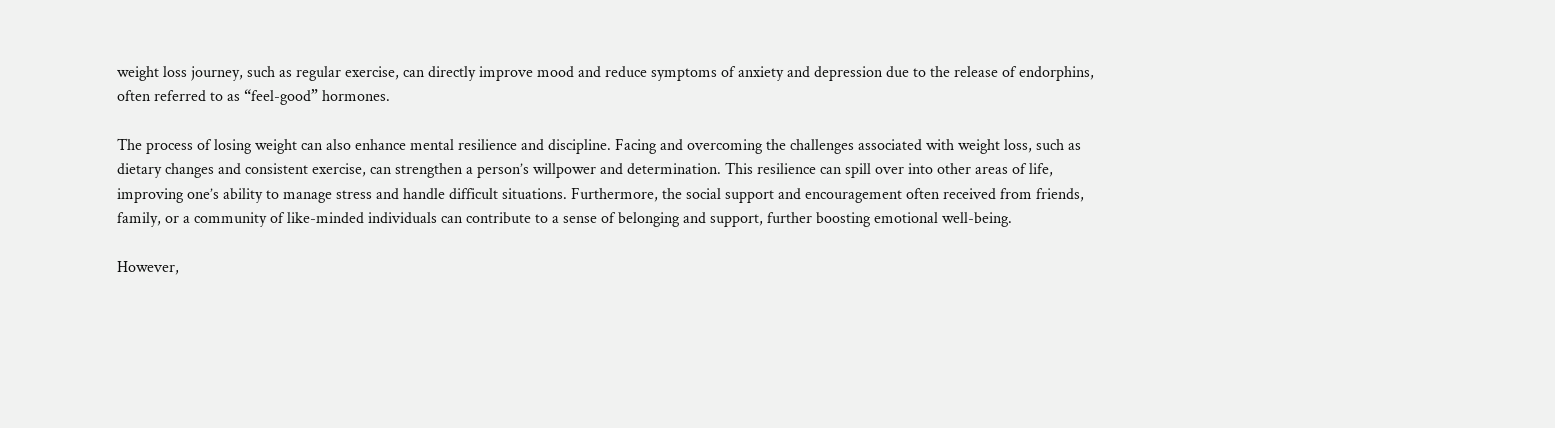weight loss journey, such as regular exercise, can directly improve mood and reduce symptoms of anxiety and depression due to the release of endorphins, often referred to as “feel-good” hormones.

The process of losing weight can also enhance mental resilience and discipline. Facing and overcoming the challenges associated with weight loss, such as dietary changes and consistent exercise, can strengthen a person’s willpower and determination. This resilience can spill over into other areas of life, improving one’s ability to manage stress and handle difficult situations. Furthermore, the social support and encouragement often received from friends, family, or a community of like-minded individuals can contribute to a sense of belonging and support, further boosting emotional well-being.

However,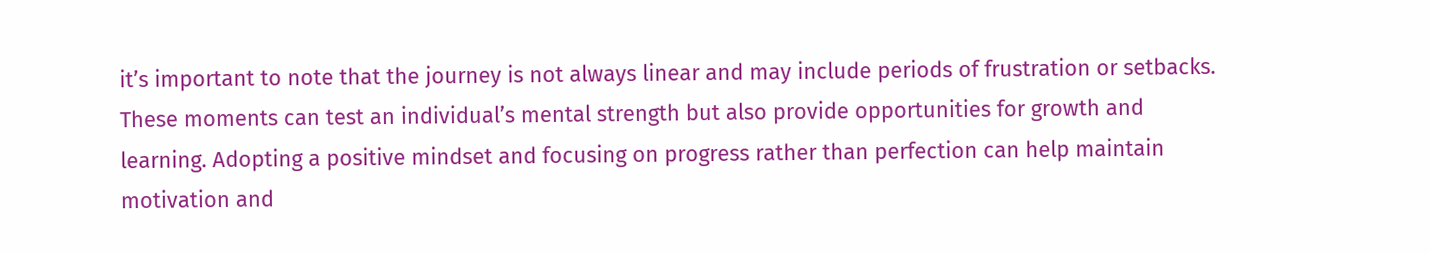it’s important to note that the journey is not always linear and may include periods of frustration or setbacks. These moments can test an individual’s mental strength but also provide opportunities for growth and learning. Adopting a positive mindset and focusing on progress rather than perfection can help maintain motivation and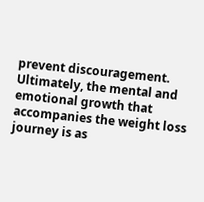prevent discouragement. Ultimately, the mental and emotional growth that accompanies the weight loss journey is as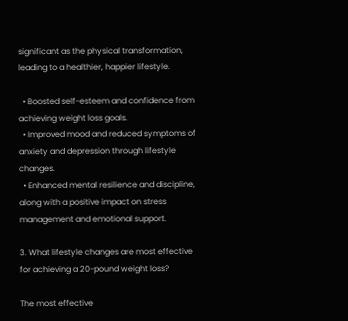significant as the physical transformation, leading to a healthier, happier lifestyle.

  • Boosted self-esteem and confidence from achieving weight loss goals.
  • Improved mood and reduced symptoms of anxiety and depression through lifestyle changes.
  • Enhanced mental resilience and discipline, along with a positive impact on stress management and emotional support.

3. What lifestyle changes are most effective for achieving a 20-pound weight loss?

The most effective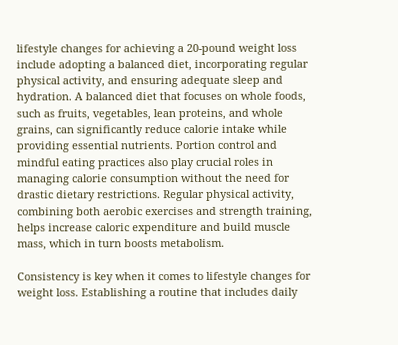lifestyle changes for achieving a 20-pound weight loss include adopting a balanced diet, incorporating regular physical activity, and ensuring adequate sleep and hydration. A balanced diet that focuses on whole foods, such as fruits, vegetables, lean proteins, and whole grains, can significantly reduce calorie intake while providing essential nutrients. Portion control and mindful eating practices also play crucial roles in managing calorie consumption without the need for drastic dietary restrictions. Regular physical activity, combining both aerobic exercises and strength training, helps increase caloric expenditure and build muscle mass, which in turn boosts metabolism.

Consistency is key when it comes to lifestyle changes for weight loss. Establishing a routine that includes daily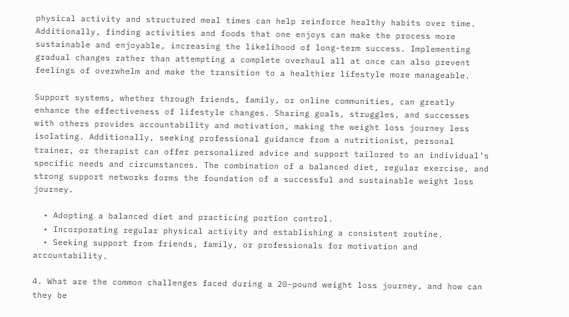physical activity and structured meal times can help reinforce healthy habits over time. Additionally, finding activities and foods that one enjoys can make the process more sustainable and enjoyable, increasing the likelihood of long-term success. Implementing gradual changes rather than attempting a complete overhaul all at once can also prevent feelings of overwhelm and make the transition to a healthier lifestyle more manageable.

Support systems, whether through friends, family, or online communities, can greatly enhance the effectiveness of lifestyle changes. Sharing goals, struggles, and successes with others provides accountability and motivation, making the weight loss journey less isolating. Additionally, seeking professional guidance from a nutritionist, personal trainer, or therapist can offer personalized advice and support tailored to an individual’s specific needs and circumstances. The combination of a balanced diet, regular exercise, and strong support networks forms the foundation of a successful and sustainable weight loss journey.

  • Adopting a balanced diet and practicing portion control.
  • Incorporating regular physical activity and establishing a consistent routine.
  • Seeking support from friends, family, or professionals for motivation and accountability.

4. What are the common challenges faced during a 20-pound weight loss journey, and how can they be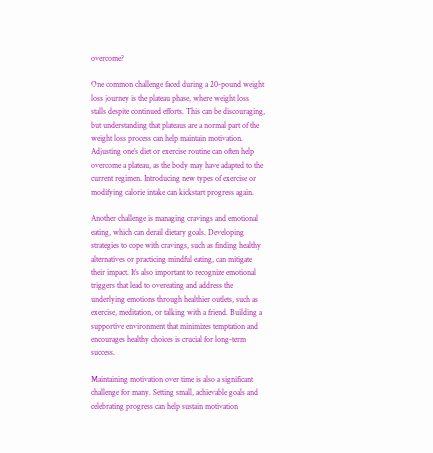overcome?

One common challenge faced during a 20-pound weight loss journey is the plateau phase, where weight loss stalls despite continued efforts. This can be discouraging, but understanding that plateaus are a normal part of the weight loss process can help maintain motivation. Adjusting one’s diet or exercise routine can often help overcome a plateau, as the body may have adapted to the current regimen. Introducing new types of exercise or modifying calorie intake can kickstart progress again.

Another challenge is managing cravings and emotional eating, which can derail dietary goals. Developing strategies to cope with cravings, such as finding healthy alternatives or practicing mindful eating, can mitigate their impact. It’s also important to recognize emotional triggers that lead to overeating and address the underlying emotions through healthier outlets, such as exercise, meditation, or talking with a friend. Building a supportive environment that minimizes temptation and encourages healthy choices is crucial for long-term success.

Maintaining motivation over time is also a significant challenge for many. Setting small, achievable goals and celebrating progress can help sustain motivation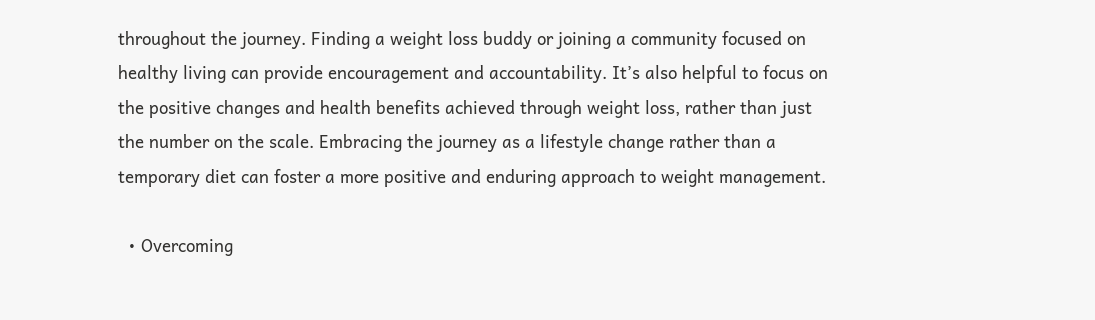throughout the journey. Finding a weight loss buddy or joining a community focused on healthy living can provide encouragement and accountability. It’s also helpful to focus on the positive changes and health benefits achieved through weight loss, rather than just the number on the scale. Embracing the journey as a lifestyle change rather than a temporary diet can foster a more positive and enduring approach to weight management.

  • Overcoming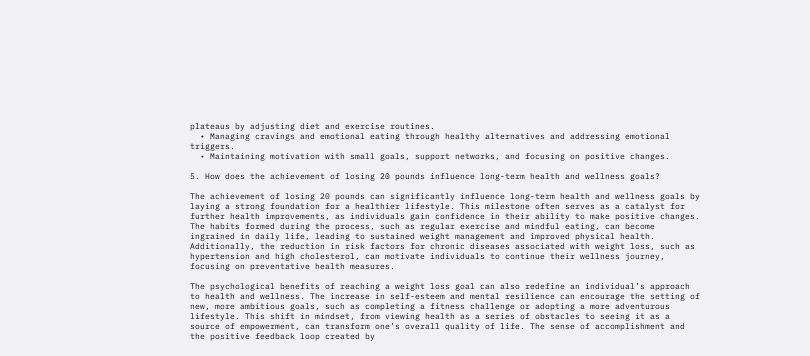plateaus by adjusting diet and exercise routines.
  • Managing cravings and emotional eating through healthy alternatives and addressing emotional triggers.
  • Maintaining motivation with small goals, support networks, and focusing on positive changes.

5. How does the achievement of losing 20 pounds influence long-term health and wellness goals?

The achievement of losing 20 pounds can significantly influence long-term health and wellness goals by laying a strong foundation for a healthier lifestyle. This milestone often serves as a catalyst for further health improvements, as individuals gain confidence in their ability to make positive changes. The habits formed during the process, such as regular exercise and mindful eating, can become ingrained in daily life, leading to sustained weight management and improved physical health. Additionally, the reduction in risk factors for chronic diseases associated with weight loss, such as hypertension and high cholesterol, can motivate individuals to continue their wellness journey, focusing on preventative health measures.

The psychological benefits of reaching a weight loss goal can also redefine an individual’s approach to health and wellness. The increase in self-esteem and mental resilience can encourage the setting of new, more ambitious goals, such as completing a fitness challenge or adopting a more adventurous lifestyle. This shift in mindset, from viewing health as a series of obstacles to seeing it as a source of empowerment, can transform one’s overall quality of life. The sense of accomplishment and the positive feedback loop created by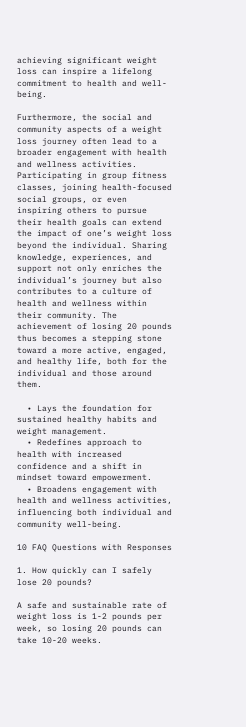achieving significant weight loss can inspire a lifelong commitment to health and well-being.

Furthermore, the social and community aspects of a weight loss journey often lead to a broader engagement with health and wellness activities. Participating in group fitness classes, joining health-focused social groups, or even inspiring others to pursue their health goals can extend the impact of one’s weight loss beyond the individual. Sharing knowledge, experiences, and support not only enriches the individual’s journey but also contributes to a culture of health and wellness within their community. The achievement of losing 20 pounds thus becomes a stepping stone toward a more active, engaged, and healthy life, both for the individual and those around them.

  • Lays the foundation for sustained healthy habits and weight management.
  • Redefines approach to health with increased confidence and a shift in mindset toward empowerment.
  • Broadens engagement with health and wellness activities, influencing both individual and community well-being.

10 FAQ Questions with Responses

1. How quickly can I safely lose 20 pounds?

A safe and sustainable rate of weight loss is 1-2 pounds per week, so losing 20 pounds can take 10-20 weeks.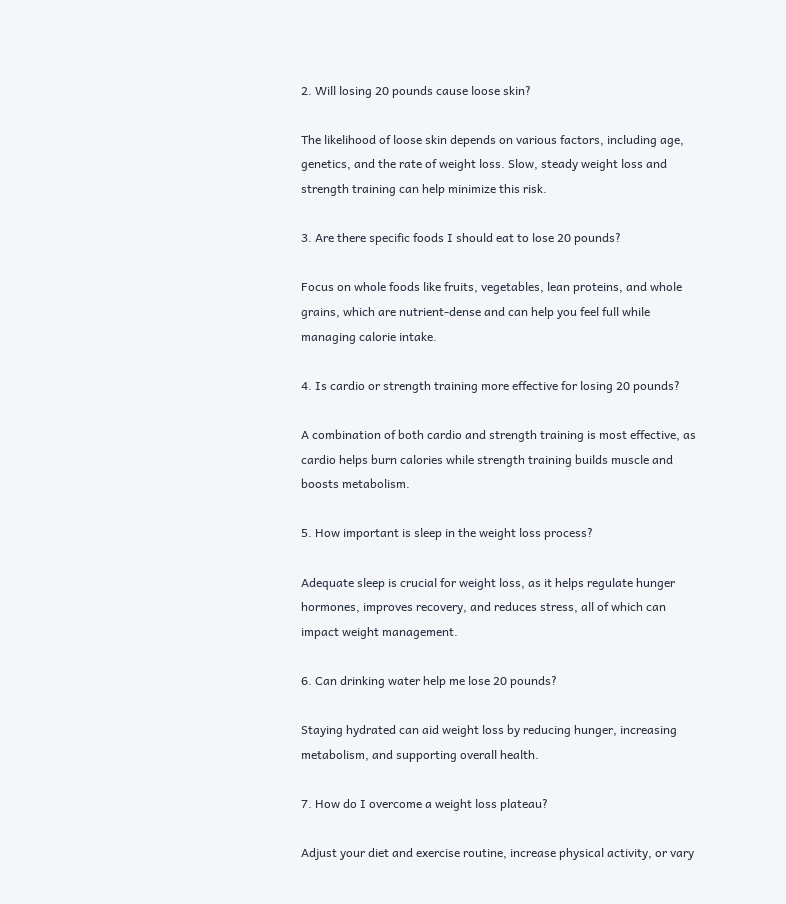2. Will losing 20 pounds cause loose skin?

The likelihood of loose skin depends on various factors, including age, genetics, and the rate of weight loss. Slow, steady weight loss and strength training can help minimize this risk.

3. Are there specific foods I should eat to lose 20 pounds?

Focus on whole foods like fruits, vegetables, lean proteins, and whole grains, which are nutrient-dense and can help you feel full while managing calorie intake.

4. Is cardio or strength training more effective for losing 20 pounds?

A combination of both cardio and strength training is most effective, as cardio helps burn calories while strength training builds muscle and boosts metabolism.

5. How important is sleep in the weight loss process?

Adequate sleep is crucial for weight loss, as it helps regulate hunger hormones, improves recovery, and reduces stress, all of which can impact weight management.

6. Can drinking water help me lose 20 pounds?

Staying hydrated can aid weight loss by reducing hunger, increasing metabolism, and supporting overall health.

7. How do I overcome a weight loss plateau?

Adjust your diet and exercise routine, increase physical activity, or vary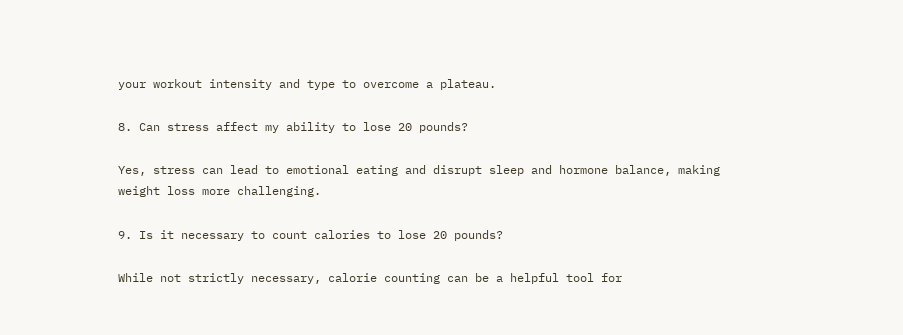your workout intensity and type to overcome a plateau.

8. Can stress affect my ability to lose 20 pounds?

Yes, stress can lead to emotional eating and disrupt sleep and hormone balance, making weight loss more challenging.

9. Is it necessary to count calories to lose 20 pounds?

While not strictly necessary, calorie counting can be a helpful tool for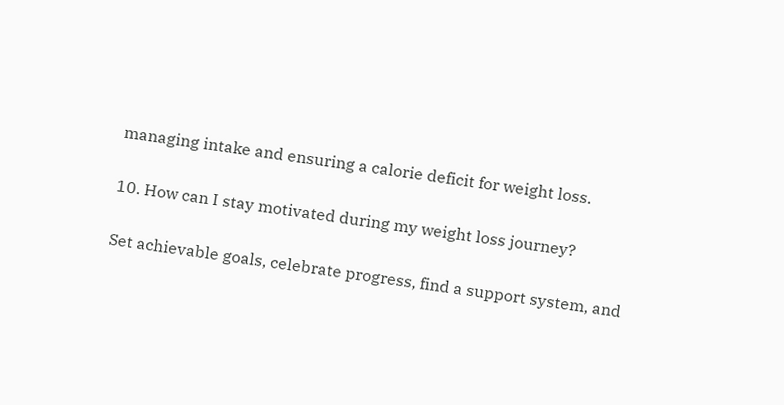managing intake and ensuring a calorie deficit for weight loss.

10. How can I stay motivated during my weight loss journey?

Set achievable goals, celebrate progress, find a support system, and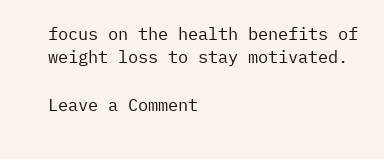focus on the health benefits of weight loss to stay motivated.

Leave a Comment